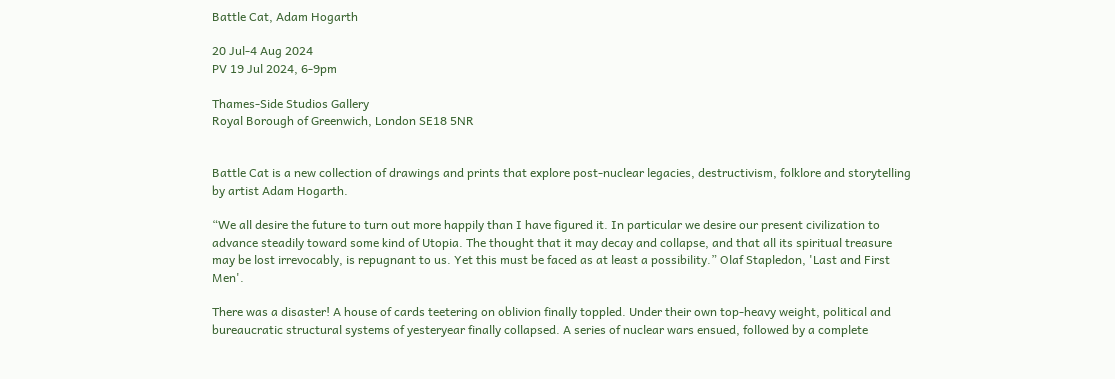Battle Cat, Adam Hogarth

20 Jul-4 Aug 2024
PV 19 Jul 2024, 6-9pm

Thames-Side Studios Gallery
Royal Borough of Greenwich, London SE18 5NR


Battle Cat is a new collection of drawings and prints that explore post-nuclear legacies, destructivism, folklore and storytelling by artist Adam Hogarth.

“We all desire the future to turn out more happily than I have figured it. In particular we desire our present civilization to advance steadily toward some kind of Utopia. The thought that it may decay and collapse, and that all its spiritual treasure may be lost irrevocably, is repugnant to us. Yet this must be faced as at least a possibility.” Olaf Stapledon, 'Last and First Men'.

There was a disaster! A house of cards teetering on oblivion finally toppled. Under their own top-heavy weight, political and bureaucratic structural systems of yesteryear finally collapsed. A series of nuclear wars ensued, followed by a complete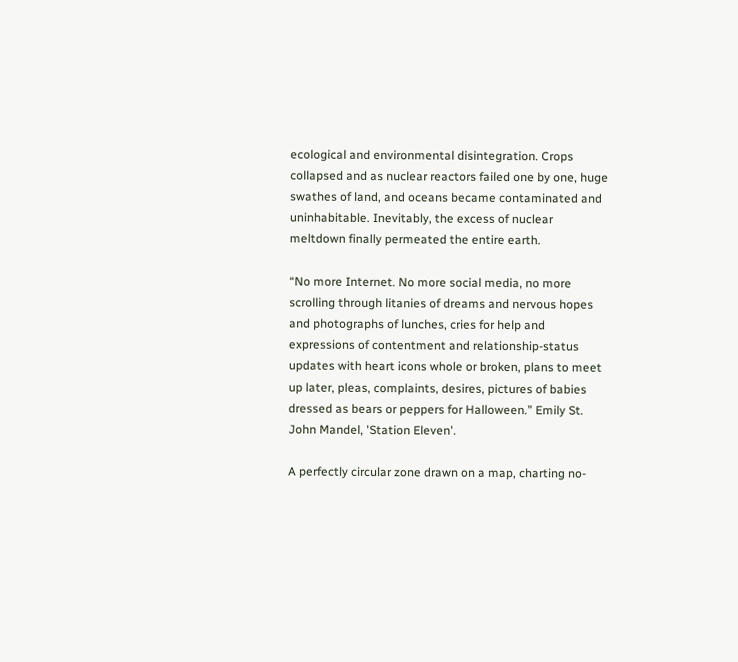ecological and environmental disintegration. Crops collapsed and as nuclear reactors failed one by one, huge swathes of land, and oceans became contaminated and uninhabitable. Inevitably, the excess of nuclear meltdown finally permeated the entire earth.

“No more Internet. No more social media, no more scrolling through litanies of dreams and nervous hopes and photographs of lunches, cries for help and expressions of contentment and relationship-status updates with heart icons whole or broken, plans to meet up later, pleas, complaints, desires, pictures of babies dressed as bears or peppers for Halloween.” Emily St. John Mandel, 'Station Eleven'.

A perfectly circular zone drawn on a map, charting no-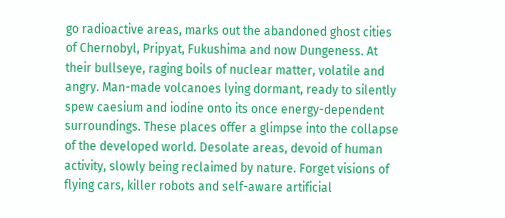go radioactive areas, marks out the abandoned ghost cities of Chernobyl, Pripyat, Fukushima and now Dungeness. At their bullseye, raging boils of nuclear matter, volatile and angry. Man-made volcanoes lying dormant, ready to silently spew caesium and iodine onto its once energy-dependent surroundings. These places offer a glimpse into the collapse of the developed world. Desolate areas, devoid of human activity, slowly being reclaimed by nature. Forget visions of flying cars, killer robots and self-aware artificial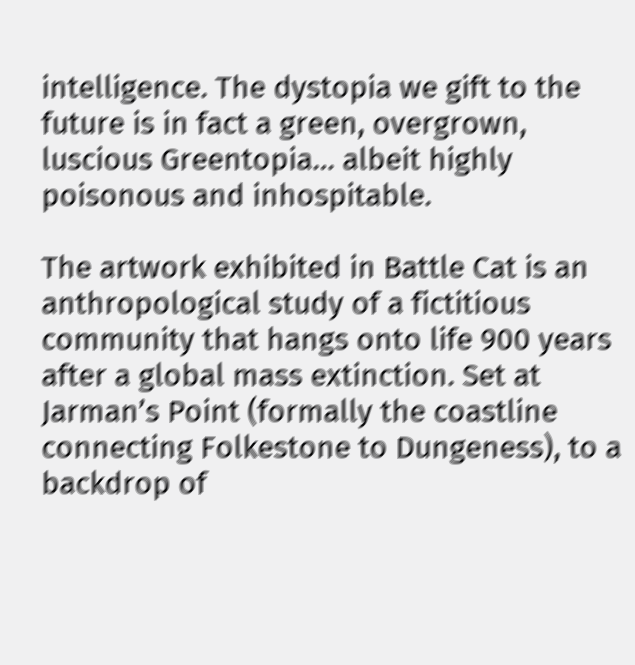intelligence. The dystopia we gift to the future is in fact a green, overgrown, luscious Greentopia… albeit highly poisonous and inhospitable.

The artwork exhibited in Battle Cat is an anthropological study of a fictitious community that hangs onto life 900 years after a global mass extinction. Set at Jarman’s Point (formally the coastline connecting Folkestone to Dungeness), to a backdrop of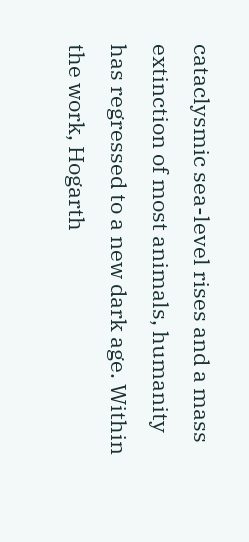cataclysmic sea-level rises and a mass extinction of most animals, humanity has regressed to a new dark age. Within the work, Hogarth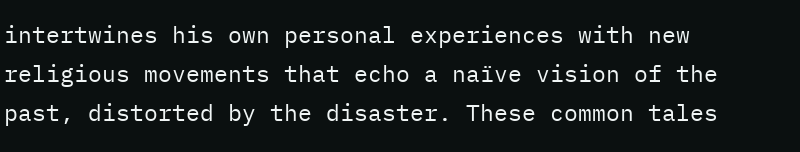intertwines his own personal experiences with new religious movements that echo a naïve vision of the past, distorted by the disaster. These common tales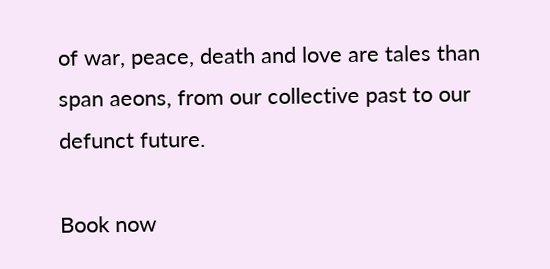of war, peace, death and love are tales than span aeons, from our collective past to our defunct future.

Book now